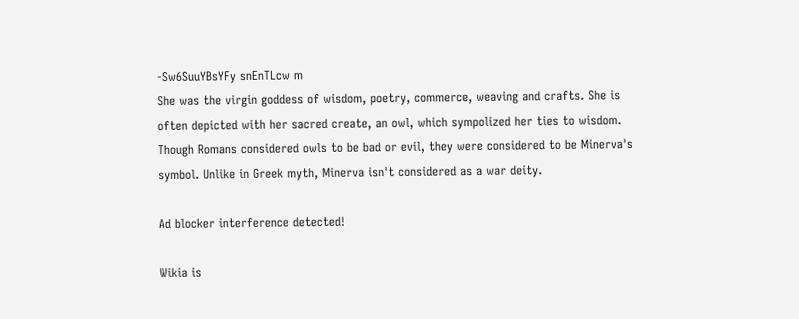-Sw6SuuYBsYFy snEnTLcw m
She was the virgin goddess of wisdom, poetry, commerce, weaving and crafts. She is often depicted with her sacred create, an owl, which sympolized her ties to wisdom. Though Romans considered owls to be bad or evil, they were considered to be Minerva's symbol. Unlike in Greek myth, Minerva isn't considered as a war deity.

Ad blocker interference detected!

Wikia is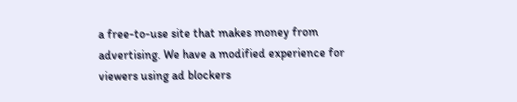a free-to-use site that makes money from advertising. We have a modified experience for viewers using ad blockers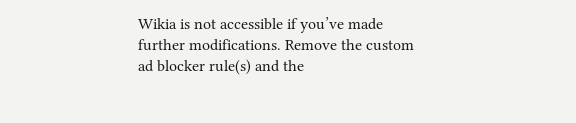Wikia is not accessible if you’ve made further modifications. Remove the custom ad blocker rule(s) and the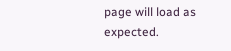page will load as expected.